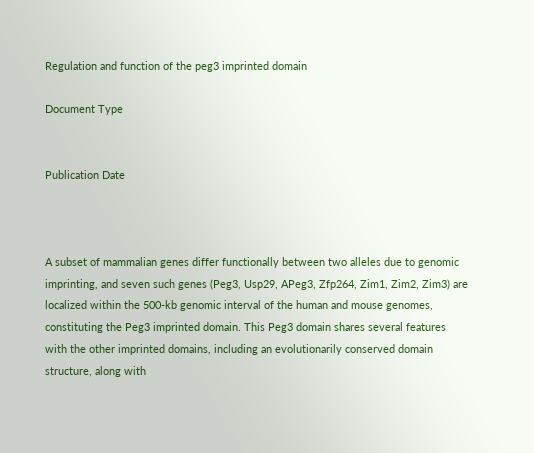Regulation and function of the peg3 imprinted domain

Document Type


Publication Date



A subset of mammalian genes differ functionally between two alleles due to genomic imprinting, and seven such genes (Peg3, Usp29, APeg3, Zfp264, Zim1, Zim2, Zim3) are localized within the 500-kb genomic interval of the human and mouse genomes, constituting the Peg3 imprinted domain. This Peg3 domain shares several features with the other imprinted domains, including an evolutionarily conserved domain structure, along with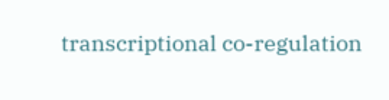transcriptional co-regulation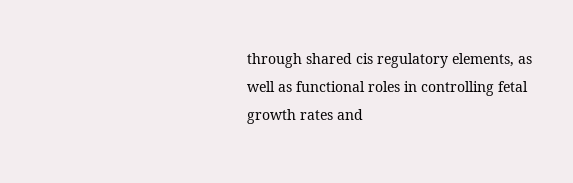through shared cis regulatory elements, as well as functional roles in controlling fetal growth rates and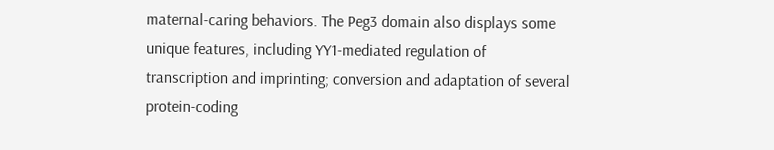maternal-caring behaviors. The Peg3 domain also displays some unique features, including YY1-mediated regulation of transcription and imprinting; conversion and adaptation of several protein-coding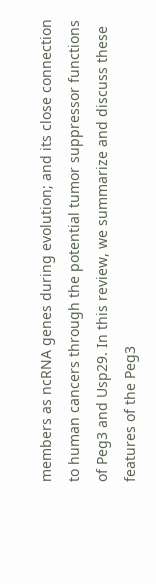members as ncRNA genes during evolution; and its close connection to human cancers through the potential tumor suppressor functions of Peg3 and Usp29. In this review, we summarize and discuss these features of the Peg3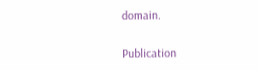domain.

Publication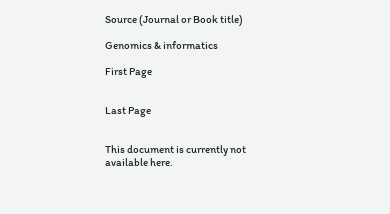Source (Journal or Book title)

Genomics & informatics

First Page


Last Page


This document is currently not available here.